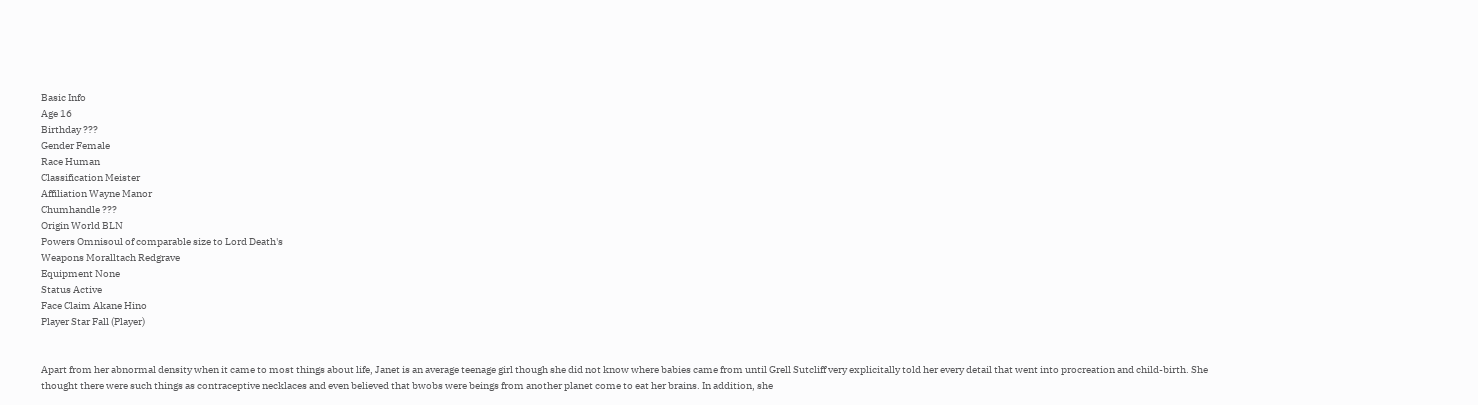Basic Info
Age 16
Birthday ???
Gender Female
Race Human
Classification Meister
Affiliation Wayne Manor
Chumhandle ???
Origin World BLN
Powers Omnisoul of comparable size to Lord Death's
Weapons Moralltach Redgrave
Equipment None
Status Active
Face Claim Akane Hino
Player Star Fall (Player)


Apart from her abnormal density when it came to most things about life, Janet is an average teenage girl though she did not know where babies came from until Grell Sutcliff very explicitally told her every detail that went into procreation and child-birth. She thought there were such things as contraceptive necklaces and even believed that bwobs were beings from another planet come to eat her brains. In addition, she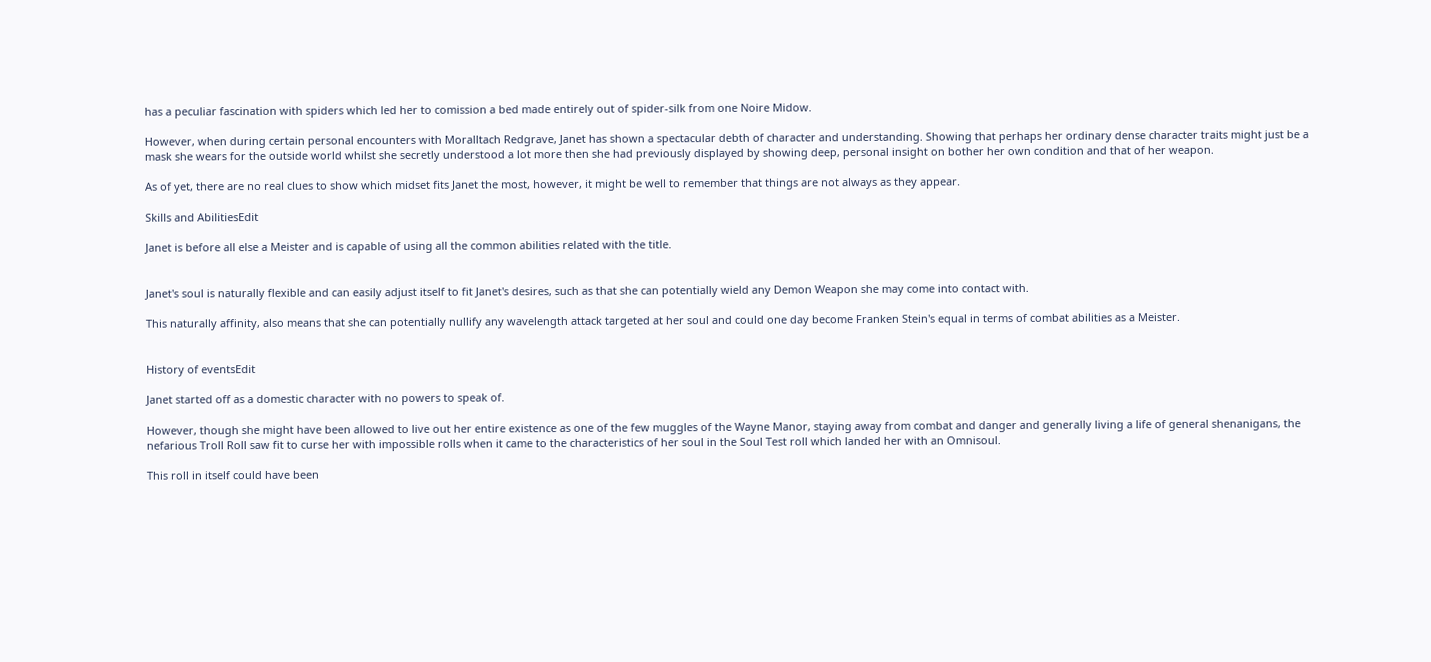has a peculiar fascination with spiders which led her to comission a bed made entirely out of spider-silk from one Noire Midow.

However, when during certain personal encounters with Moralltach Redgrave, Janet has shown a spectacular debth of character and understanding. Showing that perhaps her ordinary dense character traits might just be a mask she wears for the outside world whilst she secretly understood a lot more then she had previously displayed by showing deep, personal insight on bother her own condition and that of her weapon.

As of yet, there are no real clues to show which midset fits Janet the most, however, it might be well to remember that things are not always as they appear.

Skills and AbilitiesEdit

Janet is before all else a Meister and is capable of using all the common abilities related with the title.


Janet's soul is naturally flexible and can easily adjust itself to fit Janet's desires, such as that she can potentially wield any Demon Weapon she may come into contact with.

This naturally affinity, also means that she can potentially nullify any wavelength attack targeted at her soul and could one day become Franken Stein's equal in terms of combat abilities as a Meister.


History of eventsEdit

Janet started off as a domestic character with no powers to speak of.

However, though she might have been allowed to live out her entire existence as one of the few muggles of the Wayne Manor, staying away from combat and danger and generally living a life of general shenanigans, the nefarious Troll Roll saw fit to curse her with impossible rolls when it came to the characteristics of her soul in the Soul Test roll which landed her with an Omnisoul.

This roll in itself could have been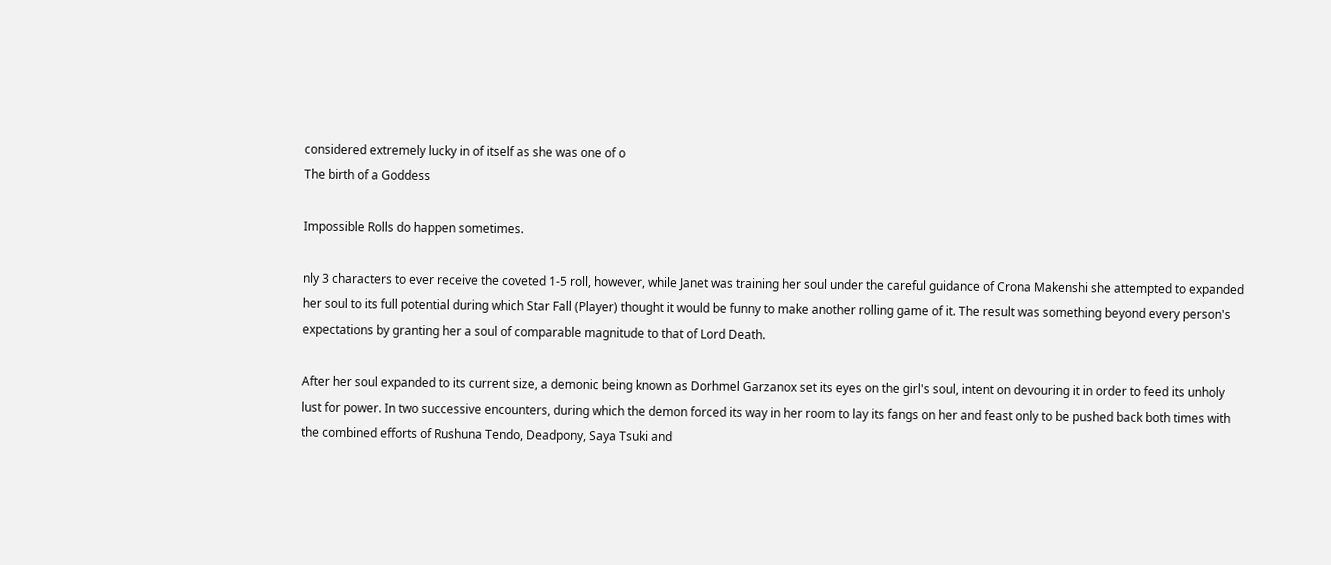considered extremely lucky in of itself as she was one of o
The birth of a Goddess

Impossible Rolls do happen sometimes.

nly 3 characters to ever receive the coveted 1-5 roll, however, while Janet was training her soul under the careful guidance of Crona Makenshi she attempted to expanded her soul to its full potential during which Star Fall (Player) thought it would be funny to make another rolling game of it. The result was something beyond every person's expectations by granting her a soul of comparable magnitude to that of Lord Death.

After her soul expanded to its current size, a demonic being known as Dorhmel Garzanox set its eyes on the girl's soul, intent on devouring it in order to feed its unholy lust for power. In two successive encounters, during which the demon forced its way in her room to lay its fangs on her and feast only to be pushed back both times with the combined efforts of Rushuna Tendo, Deadpony, Saya Tsuki and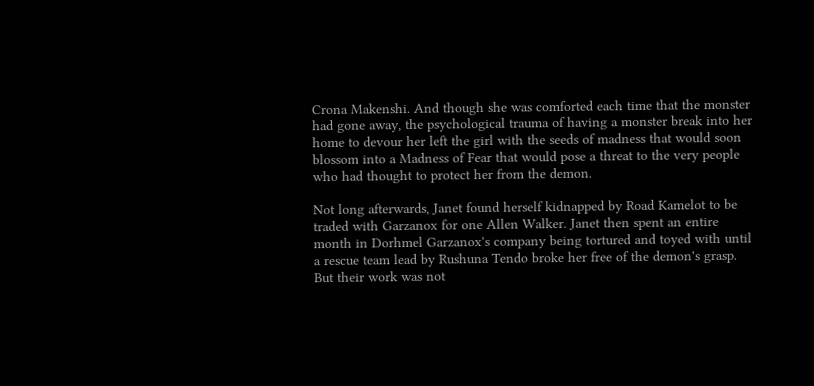Crona Makenshi. And though she was comforted each time that the monster had gone away, the psychological trauma of having a monster break into her home to devour her left the girl with the seeds of madness that would soon blossom into a Madness of Fear that would pose a threat to the very people who had thought to protect her from the demon.

Not long afterwards, Janet found herself kidnapped by Road Kamelot to be traded with Garzanox for one Allen Walker. Janet then spent an entire month in Dorhmel Garzanox's company being tortured and toyed with until a rescue team lead by Rushuna Tendo broke her free of the demon's grasp. But their work was not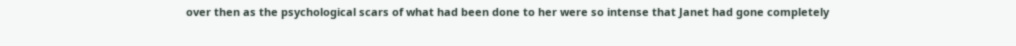over then as the psychological scars of what had been done to her were so intense that Janet had gone completely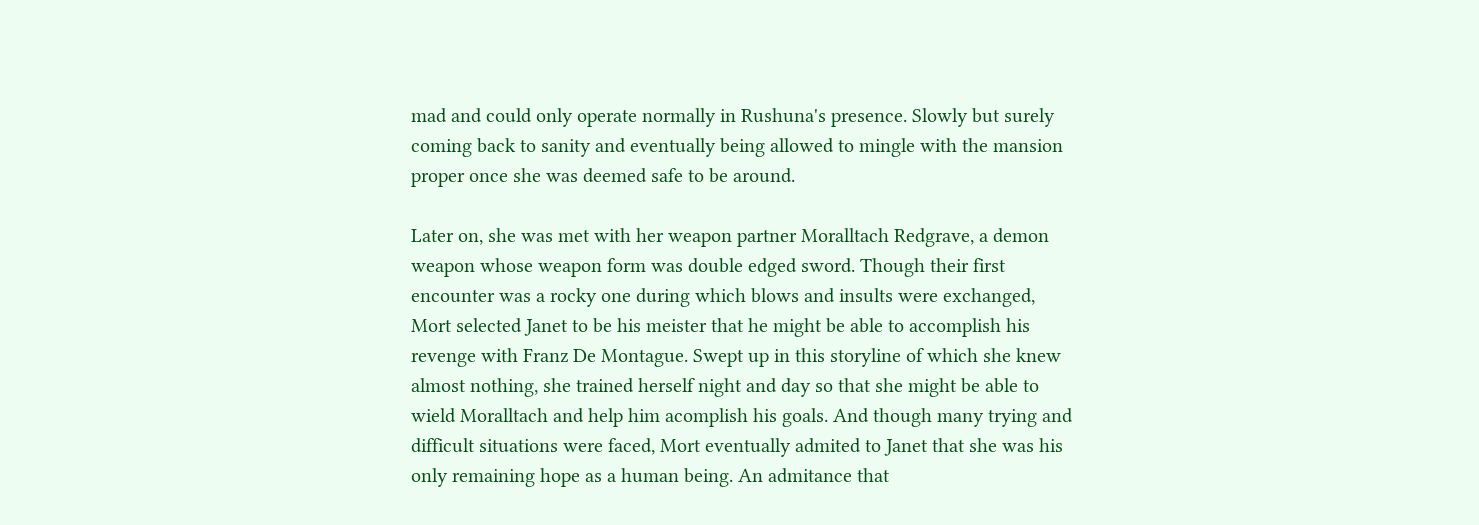mad and could only operate normally in Rushuna's presence. Slowly but surely coming back to sanity and eventually being allowed to mingle with the mansion proper once she was deemed safe to be around.

Later on, she was met with her weapon partner Moralltach Redgrave, a demon weapon whose weapon form was double edged sword. Though their first encounter was a rocky one during which blows and insults were exchanged, Mort selected Janet to be his meister that he might be able to accomplish his revenge with Franz De Montague. Swept up in this storyline of which she knew almost nothing, she trained herself night and day so that she might be able to wield Moralltach and help him acomplish his goals. And though many trying and difficult situations were faced, Mort eventually admited to Janet that she was his only remaining hope as a human being. An admitance that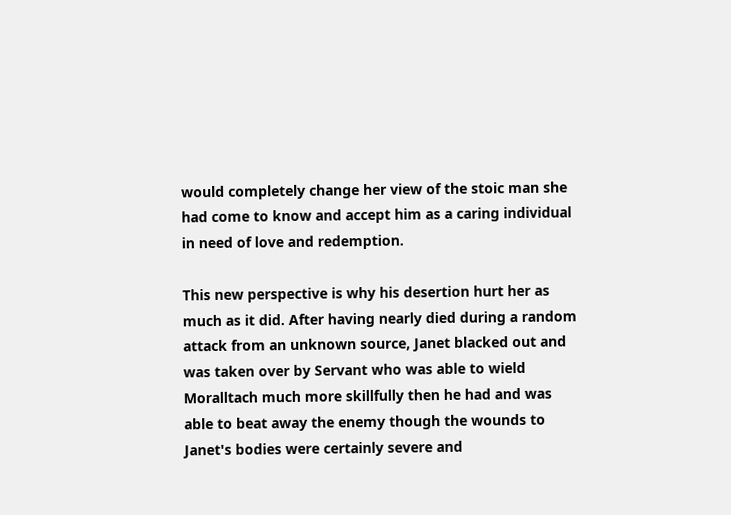would completely change her view of the stoic man she had come to know and accept him as a caring individual in need of love and redemption.

This new perspective is why his desertion hurt her as much as it did. After having nearly died during a random attack from an unknown source, Janet blacked out and was taken over by Servant who was able to wield Moralltach much more skillfully then he had and was able to beat away the enemy though the wounds to Janet's bodies were certainly severe and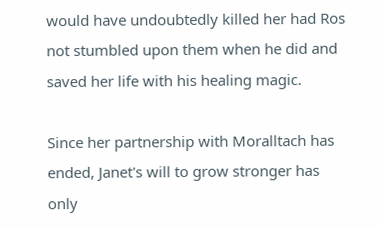would have undoubtedly killed her had Ros not stumbled upon them when he did and saved her life with his healing magic.

Since her partnership with Moralltach has ended, Janet's will to grow stronger has only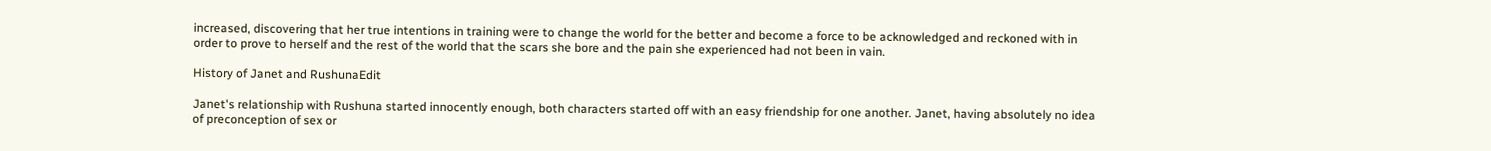increased, discovering that her true intentions in training were to change the world for the better and become a force to be acknowledged and reckoned with in order to prove to herself and the rest of the world that the scars she bore and the pain she experienced had not been in vain.

History of Janet and RushunaEdit

Janet's relationship with Rushuna started innocently enough, both characters started off with an easy friendship for one another. Janet, having absolutely no idea of preconception of sex or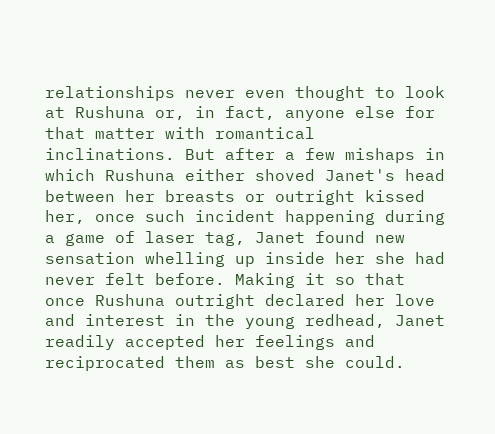relationships never even thought to look at Rushuna or, in fact, anyone else for that matter with romantical inclinations. But after a few mishaps in which Rushuna either shoved Janet's head between her breasts or outright kissed her, once such incident happening during a game of laser tag, Janet found new sensation whelling up inside her she had never felt before. Making it so that once Rushuna outright declared her love and interest in the young redhead, Janet readily accepted her feelings and reciprocated them as best she could.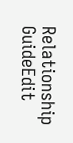Relationship GuideEdit